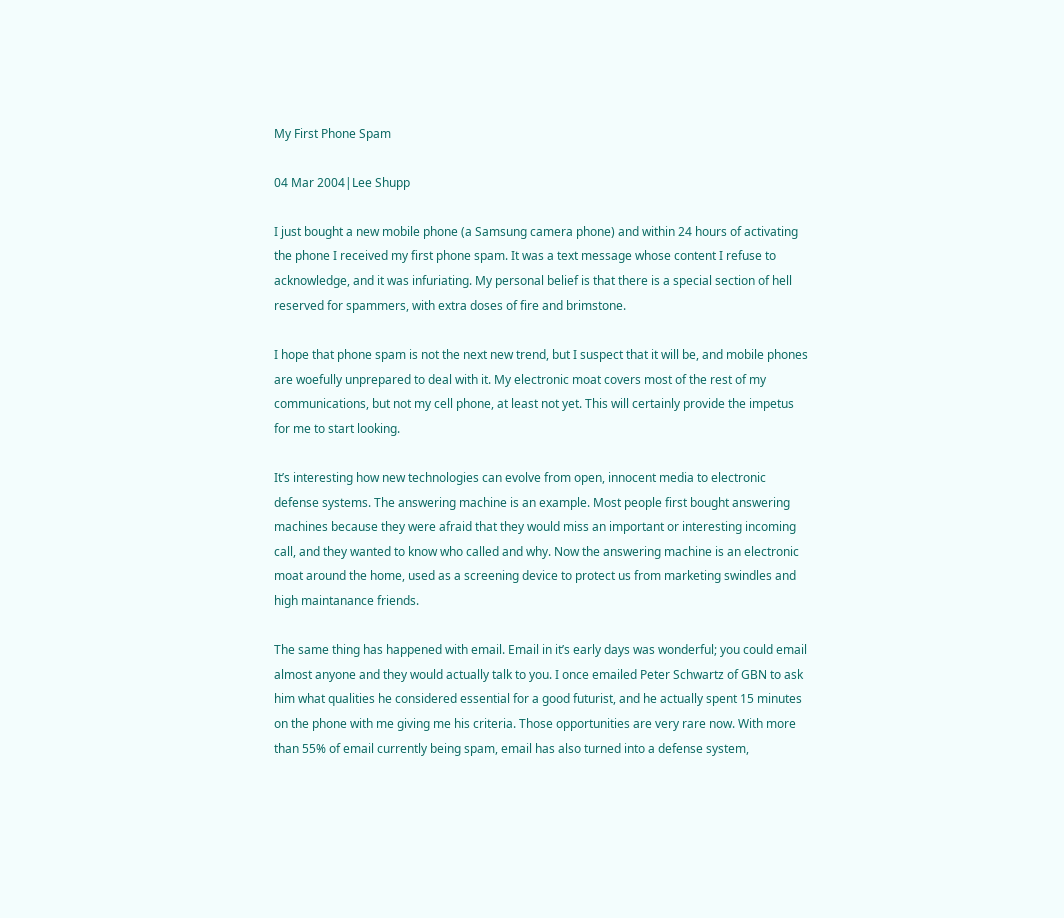My First Phone Spam

04 Mar 2004|Lee Shupp

I just bought a new mobile phone (a Samsung camera phone) and within 24 hours of activating the phone I received my first phone spam. It was a text message whose content I refuse to acknowledge, and it was infuriating. My personal belief is that there is a special section of hell reserved for spammers, with extra doses of fire and brimstone.

I hope that phone spam is not the next new trend, but I suspect that it will be, and mobile phones are woefully unprepared to deal with it. My electronic moat covers most of the rest of my communications, but not my cell phone, at least not yet. This will certainly provide the impetus for me to start looking.

It’s interesting how new technologies can evolve from open, innocent media to electronic defense systems. The answering machine is an example. Most people first bought answering machines because they were afraid that they would miss an important or interesting incoming call, and they wanted to know who called and why. Now the answering machine is an electronic moat around the home, used as a screening device to protect us from marketing swindles and high maintanance friends.

The same thing has happened with email. Email in it’s early days was wonderful; you could email almost anyone and they would actually talk to you. I once emailed Peter Schwartz of GBN to ask him what qualities he considered essential for a good futurist, and he actually spent 15 minutes on the phone with me giving me his criteria. Those opportunities are very rare now. With more than 55% of email currently being spam, email has also turned into a defense system,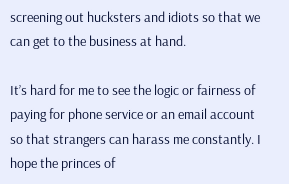screening out hucksters and idiots so that we can get to the business at hand.

It’s hard for me to see the logic or fairness of paying for phone service or an email account so that strangers can harass me constantly. I hope the princes of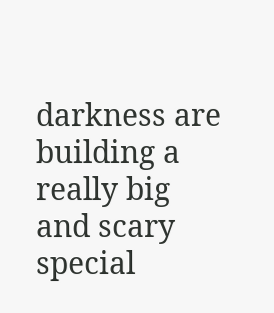darkness are building a really big and scary special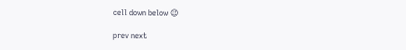cell down below 😉

prev next